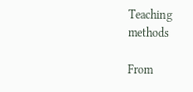Teaching methods

From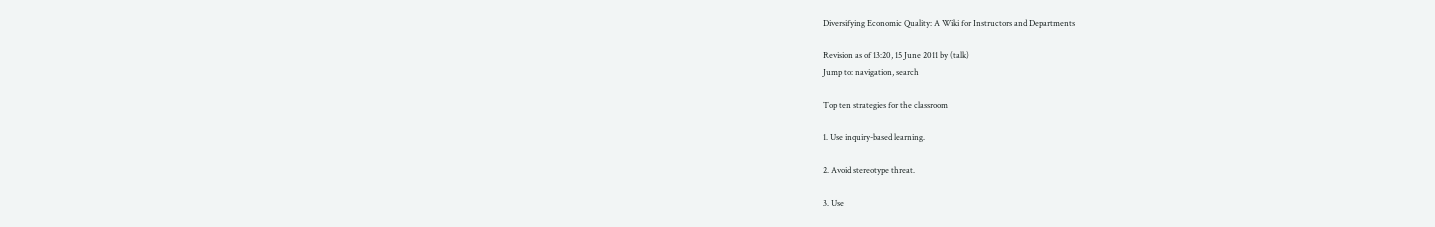Diversifying Economic Quality: A Wiki for Instructors and Departments

Revision as of 13:20, 15 June 2011 by (talk)
Jump to: navigation, search

Top ten strategies for the classroom

1. Use inquiry-based learning.

2. Avoid stereotype threat.

3. Use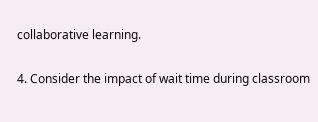collaborative learning.

4. Consider the impact of wait time during classroom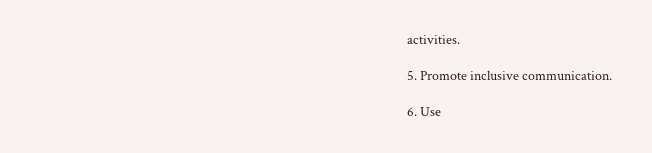activities.

5. Promote inclusive communication.

6. Use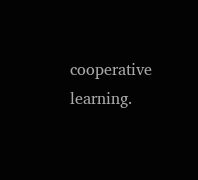cooperative learning.